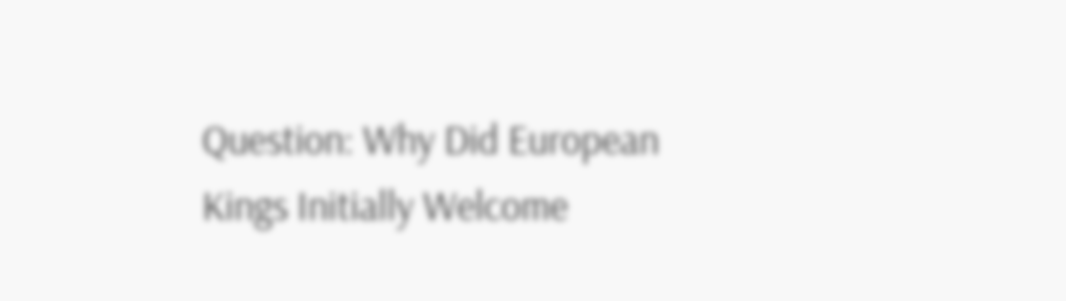Question: Why Did European Kings Initially Welcome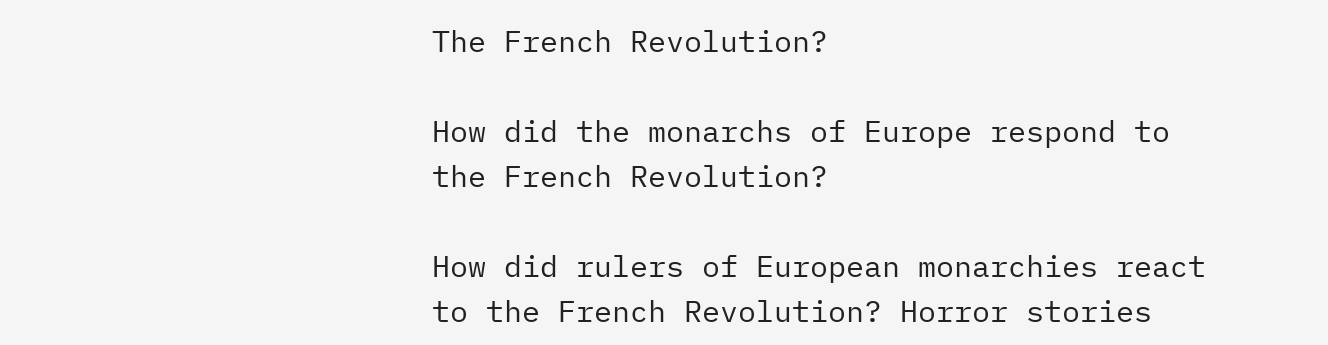The French Revolution?

How did the monarchs of Europe respond to the French Revolution?

How did rulers of European monarchies react to the French Revolution? Horror stories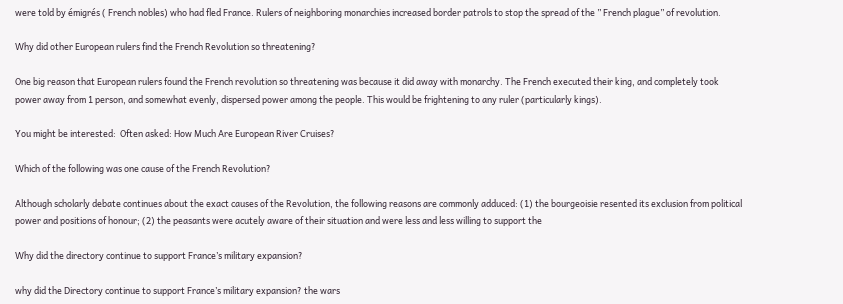were told by émigrés ( French nobles) who had fled France. Rulers of neighboring monarchies increased border patrols to stop the spread of the ” French plague” of revolution.

Why did other European rulers find the French Revolution so threatening?

One big reason that European rulers found the French revolution so threatening was because it did away with monarchy. The French executed their king, and completely took power away from 1 person, and somewhat evenly, dispersed power among the people. This would be frightening to any ruler (particularly kings).

You might be interested:  Often asked: How Much Are European River Cruises?

Which of the following was one cause of the French Revolution?

Although scholarly debate continues about the exact causes of the Revolution, the following reasons are commonly adduced: (1) the bourgeoisie resented its exclusion from political power and positions of honour; (2) the peasants were acutely aware of their situation and were less and less willing to support the

Why did the directory continue to support France’s military expansion?

why did the Directory continue to support France’s military expansion? the wars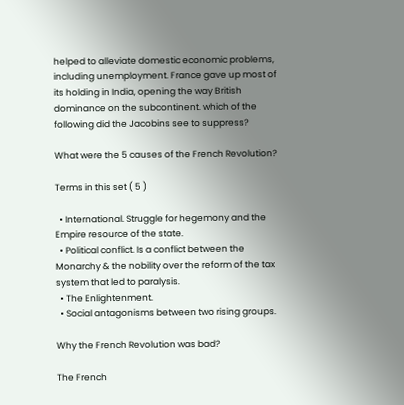helped to alleviate domestic economic problems, including unemployment. France gave up most of its holding in India, opening the way British dominance on the subcontinent. which of the following did the Jacobins see to suppress?

What were the 5 causes of the French Revolution?

Terms in this set ( 5 )

  • International. Struggle for hegemony and the Empire resource of the state.
  • Political conflict. Is a conflict between the Monarchy & the nobility over the reform of the tax system that led to paralysis.
  • The Enlightenment.
  • Social antagonisms between two rising groups.

Why the French Revolution was bad?

The French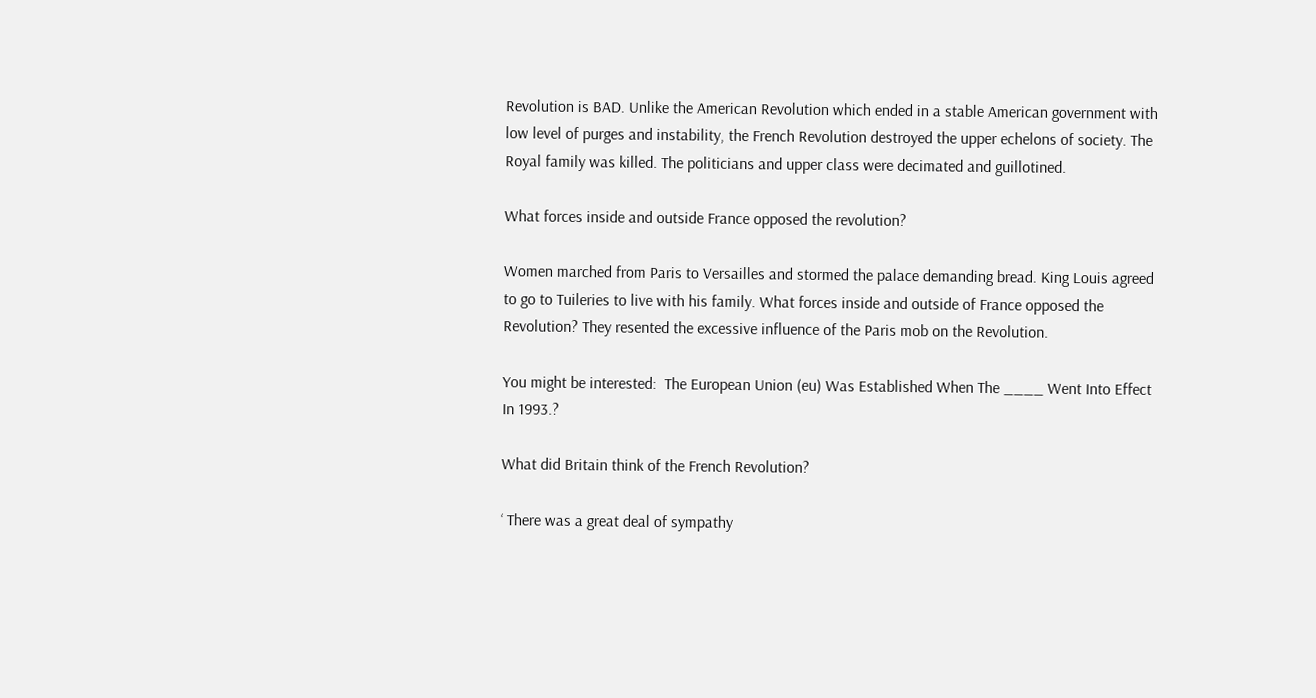Revolution is BAD. Unlike the American Revolution which ended in a stable American government with low level of purges and instability, the French Revolution destroyed the upper echelons of society. The Royal family was killed. The politicians and upper class were decimated and guillotined.

What forces inside and outside France opposed the revolution?

Women marched from Paris to Versailles and stormed the palace demanding bread. King Louis agreed to go to Tuileries to live with his family. What forces inside and outside of France opposed the Revolution? They resented the excessive influence of the Paris mob on the Revolution.

You might be interested:  The European Union (eu) Was Established When The ____ Went Into Effect In 1993.?

What did Britain think of the French Revolution?

‘ There was a great deal of sympathy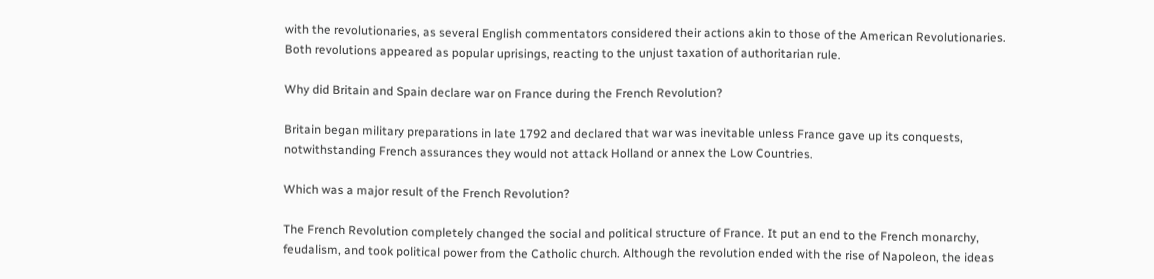with the revolutionaries, as several English commentators considered their actions akin to those of the American Revolutionaries. Both revolutions appeared as popular uprisings, reacting to the unjust taxation of authoritarian rule.

Why did Britain and Spain declare war on France during the French Revolution?

Britain began military preparations in late 1792 and declared that war was inevitable unless France gave up its conquests, notwithstanding French assurances they would not attack Holland or annex the Low Countries.

Which was a major result of the French Revolution?

The French Revolution completely changed the social and political structure of France. It put an end to the French monarchy, feudalism, and took political power from the Catholic church. Although the revolution ended with the rise of Napoleon, the ideas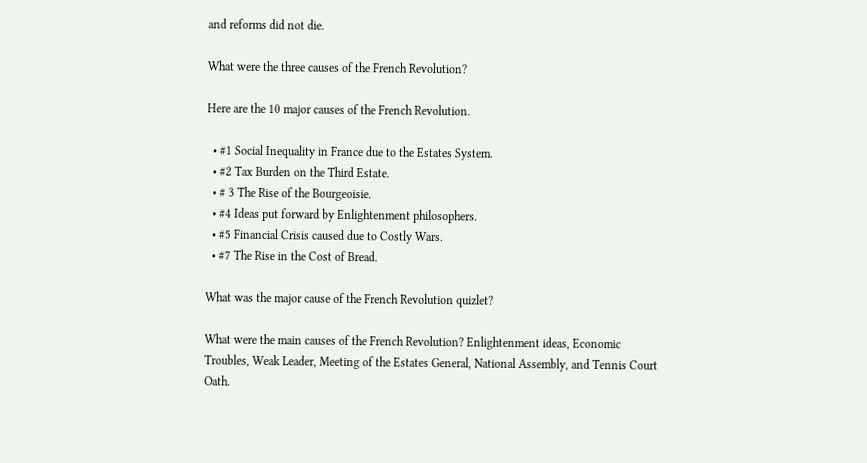and reforms did not die.

What were the three causes of the French Revolution?

Here are the 10 major causes of the French Revolution.

  • #1 Social Inequality in France due to the Estates System.
  • #2 Tax Burden on the Third Estate.
  • # 3 The Rise of the Bourgeoisie.
  • #4 Ideas put forward by Enlightenment philosophers.
  • #5 Financial Crisis caused due to Costly Wars.
  • #7 The Rise in the Cost of Bread.

What was the major cause of the French Revolution quizlet?

What were the main causes of the French Revolution? Enlightenment ideas, Economic Troubles, Weak Leader, Meeting of the Estates General, National Assembly, and Tennis Court Oath.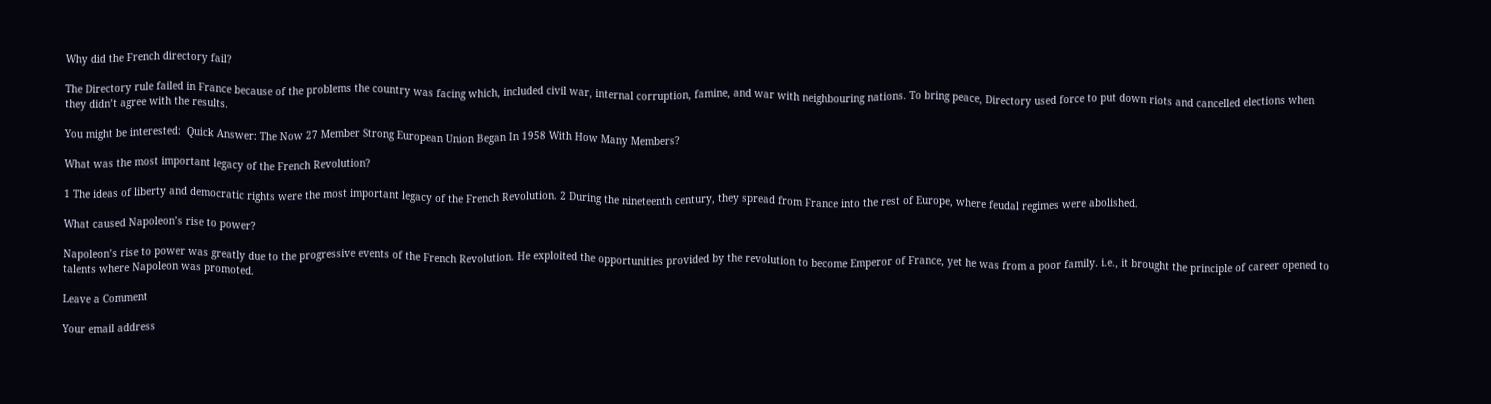Why did the French directory fail?

The Directory rule failed in France because of the problems the country was facing which, included civil war, internal corruption, famine, and war with neighbouring nations. To bring peace, Directory used force to put down riots and cancelled elections when they didn’t agree with the results.

You might be interested:  Quick Answer: The Now 27 Member Strong European Union Began In 1958 With How Many Members?

What was the most important legacy of the French Revolution?

1 The ideas of liberty and democratic rights were the most important legacy of the French Revolution. 2 During the nineteenth century, they spread from France into the rest of Europe, where feudal regimes were abolished.

What caused Napoleon’s rise to power?

Napoleon’s rise to power was greatly due to the progressive events of the French Revolution. He exploited the opportunities provided by the revolution to become Emperor of France, yet he was from a poor family. i.e., it brought the principle of career opened to talents where Napoleon was promoted.

Leave a Comment

Your email address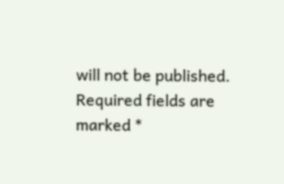will not be published. Required fields are marked *